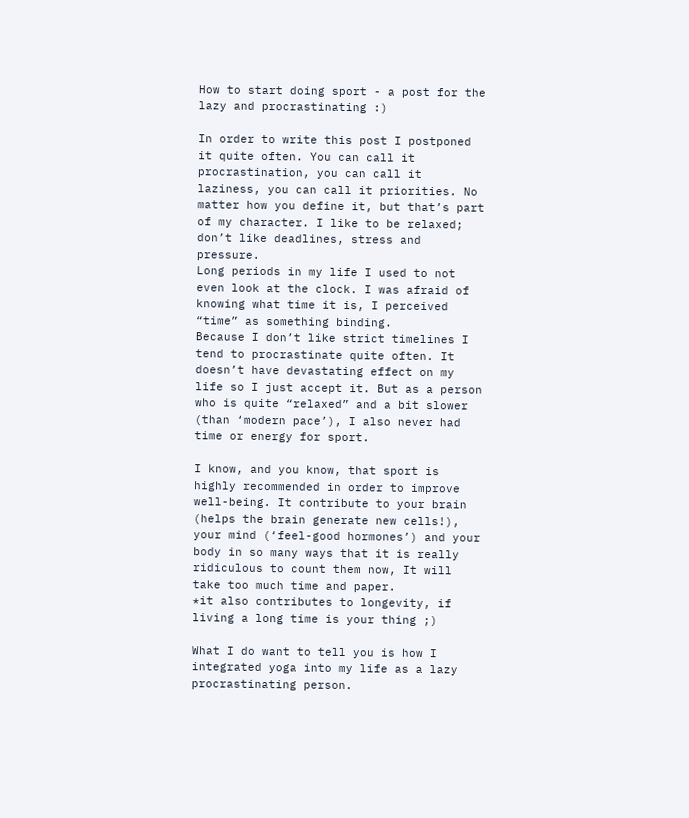How to start doing sport - a post for the lazy and procrastinating :)

In order to write this post I postponed it quite often. You can call it procrastination, you can call it laziness, you can call it priorities. No matter how you define it, but that’s part of my character. I like to be relaxed; don’t like deadlines, stress and pressure.
Long periods in my life I used to not even look at the clock. I was afraid of knowing what time it is, I perceived “time” as something binding.
Because I don’t like strict timelines I tend to procrastinate quite often. It doesn’t have devastating effect on my life so I just accept it. But as a person who is quite “relaxed” and a bit slower (than ‘modern pace’), I also never had time or energy for sport.

I know, and you know, that sport is highly recommended in order to improve well-being. It contribute to your brain (helps the brain generate new cells!), your mind (‘feel-good hormones’) and your body in so many ways that it is really ridiculous to count them now, It will take too much time and paper.
*it also contributes to longevity, if living a long time is your thing ;)

What I do want to tell you is how I integrated yoga into my life as a lazy procrastinating person.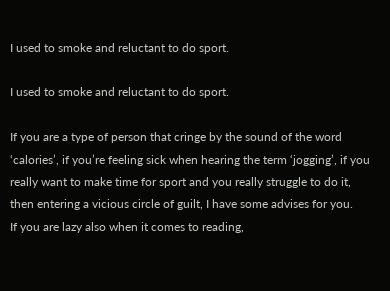I used to smoke and reluctant to do sport.

I used to smoke and reluctant to do sport.

If you are a type of person that cringe by the sound of the word ‘calories’, if you’re feeling sick when hearing the term ‘jogging’, if you really want to make time for sport and you really struggle to do it, then entering a vicious circle of guilt, I have some advises for you.
If you are lazy also when it comes to reading,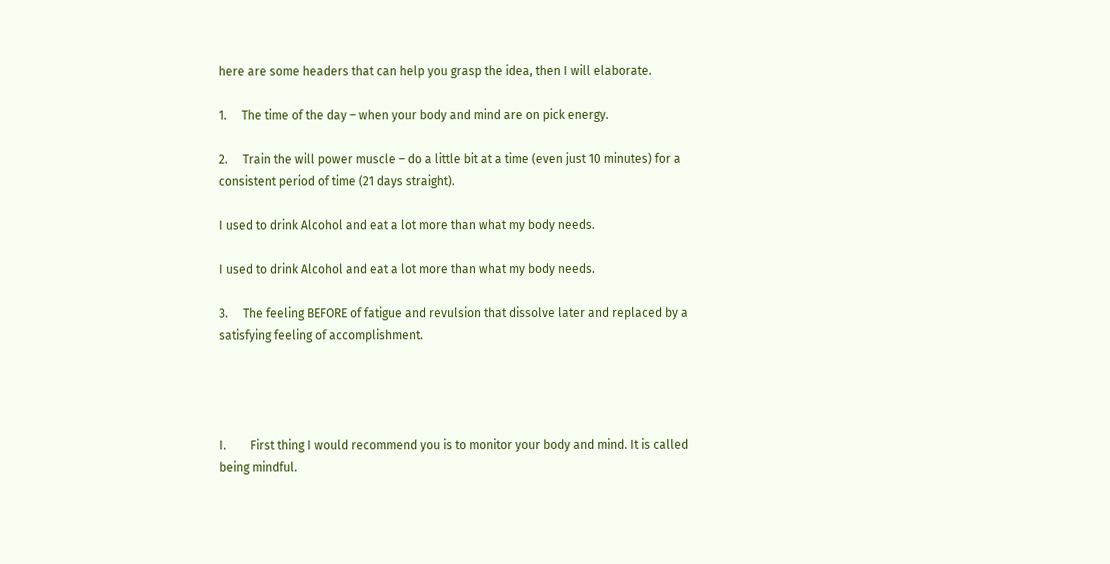here are some headers that can help you grasp the idea, then I will elaborate.

1.     The time of the day – when your body and mind are on pick energy.

2.     Train the will power muscle – do a little bit at a time (even just 10 minutes) for a consistent period of time (21 days straight).

I used to drink Alcohol and eat a lot more than what my body needs.

I used to drink Alcohol and eat a lot more than what my body needs.

3.     The feeling BEFORE of fatigue and revulsion that dissolve later and replaced by a satisfying feeling of accomplishment.




I.        First thing I would recommend you is to monitor your body and mind. It is called being mindful.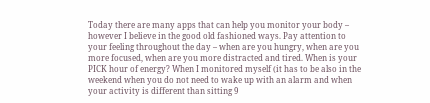Today there are many apps that can help you monitor your body – however I believe in the good old fashioned ways. Pay attention to your feeling throughout the day – when are you hungry, when are you more focused, when are you more distracted and tired. When is your PICK hour of energy? When I monitored myself (it has to be also in the weekend when you do not need to wake up with an alarm and when your activity is different than sitting 9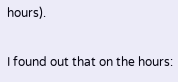hours).

I found out that on the hours: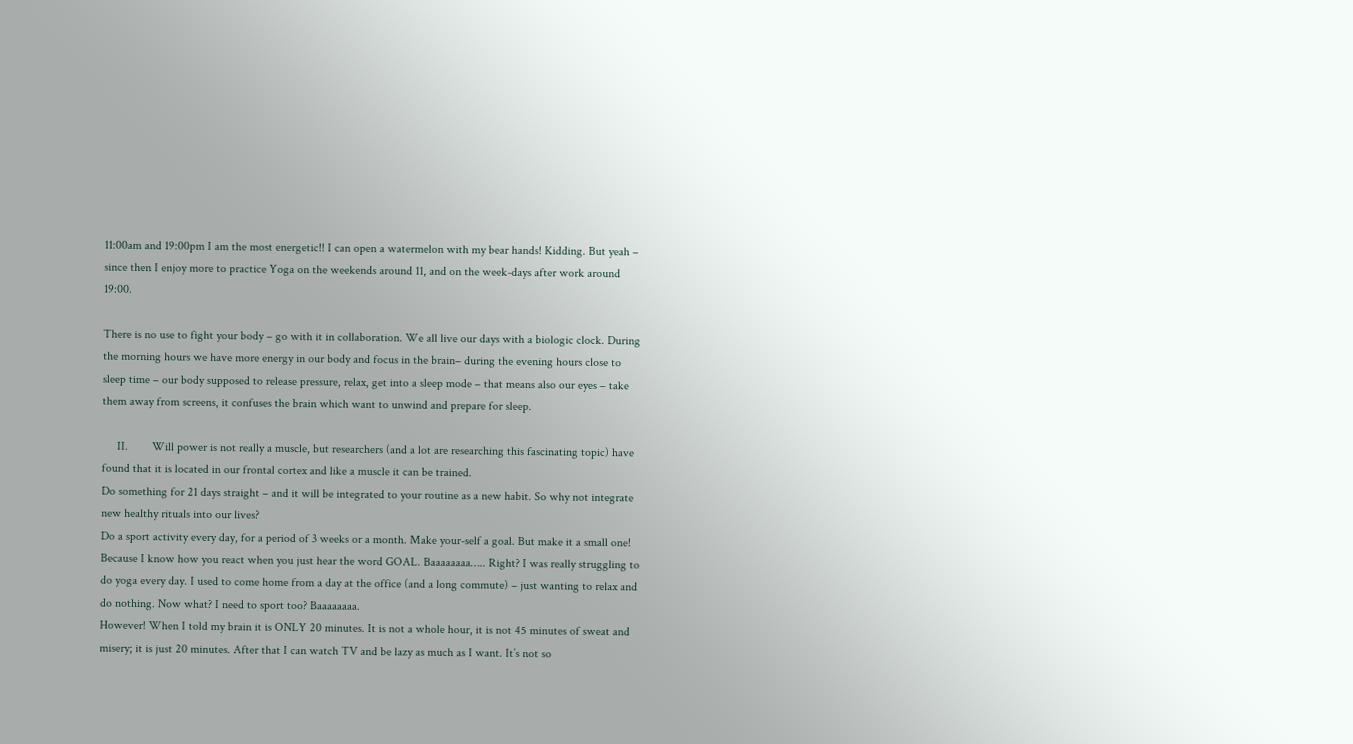11:00am and 19:00pm I am the most energetic!! I can open a watermelon with my bear hands! Kidding. But yeah – since then I enjoy more to practice Yoga on the weekends around 11, and on the week-days after work around 19:00.

There is no use to fight your body – go with it in collaboration. We all live our days with a biologic clock. During the morning hours we have more energy in our body and focus in the brain– during the evening hours close to sleep time – our body supposed to release pressure, relax, get into a sleep mode – that means also our eyes – take them away from screens, it confuses the brain which want to unwind and prepare for sleep.

     II.        Will power is not really a muscle, but researchers (and a lot are researching this fascinating topic) have found that it is located in our frontal cortex and like a muscle it can be trained.
Do something for 21 days straight – and it will be integrated to your routine as a new habit. So why not integrate new healthy rituals into our lives?
Do a sport activity every day, for a period of 3 weeks or a month. Make your-self a goal. But make it a small one! Because I know how you react when you just hear the word GOAL. Baaaaaaaa….. Right? I was really struggling to do yoga every day. I used to come home from a day at the office (and a long commute) – just wanting to relax and do nothing. Now what? I need to sport too? Baaaaaaaa.
However! When I told my brain it is ONLY 20 minutes. It is not a whole hour, it is not 45 minutes of sweat and misery; it is just 20 minutes. After that I can watch TV and be lazy as much as I want. It’s not so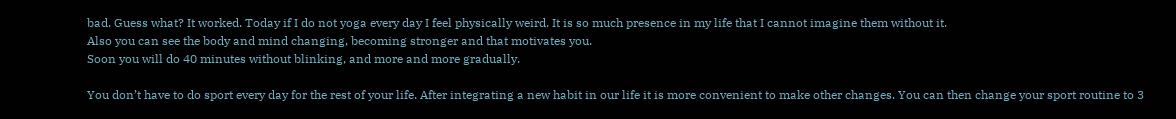bad. Guess what? It worked. Today if I do not yoga every day I feel physically weird. It is so much presence in my life that I cannot imagine them without it.
Also you can see the body and mind changing, becoming stronger and that motivates you.
Soon you will do 40 minutes without blinking, and more and more gradually.

You don’t have to do sport every day for the rest of your life. After integrating a new habit in our life it is more convenient to make other changes. You can then change your sport routine to 3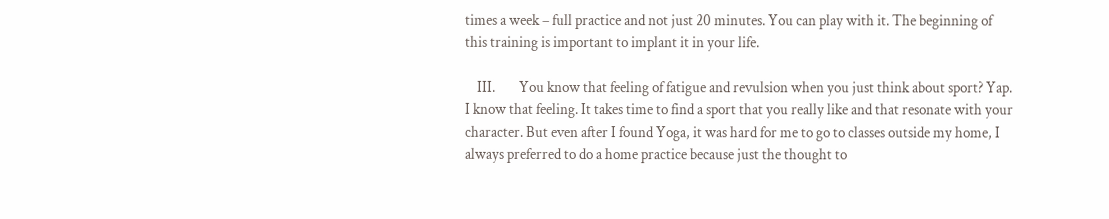times a week – full practice and not just 20 minutes. You can play with it. The beginning of this training is important to implant it in your life.

    III.        You know that feeling of fatigue and revulsion when you just think about sport? Yap.
I know that feeling. It takes time to find a sport that you really like and that resonate with your character. But even after I found Yoga, it was hard for me to go to classes outside my home, I always preferred to do a home practice because just the thought to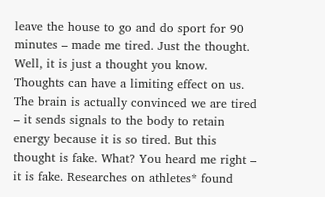leave the house to go and do sport for 90 minutes – made me tired. Just the thought.
Well, it is just a thought you know. Thoughts can have a limiting effect on us. The brain is actually convinced we are tired – it sends signals to the body to retain energy because it is so tired. But this thought is fake. What? You heard me right – it is fake. Researches on athletes* found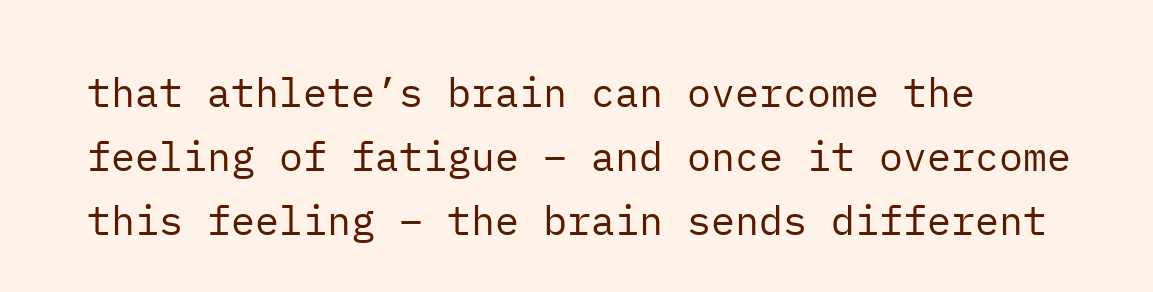that athlete’s brain can overcome the feeling of fatigue – and once it overcome this feeling – the brain sends different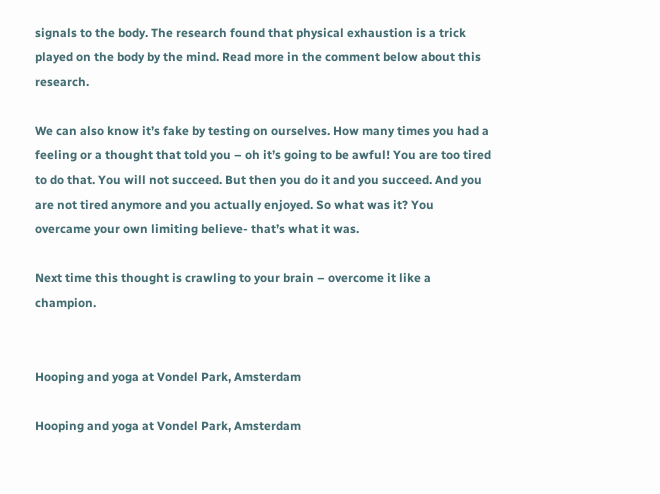signals to the body. The research found that physical exhaustion is a trick played on the body by the mind. Read more in the comment below about this research.

We can also know it’s fake by testing on ourselves. How many times you had a feeling or a thought that told you – oh it’s going to be awful! You are too tired to do that. You will not succeed. But then you do it and you succeed. And you are not tired anymore and you actually enjoyed. So what was it? You overcame your own limiting believe- that’s what it was.

Next time this thought is crawling to your brain – overcome it like a champion.


Hooping and yoga at Vondel Park, Amsterdam

Hooping and yoga at Vondel Park, Amsterdam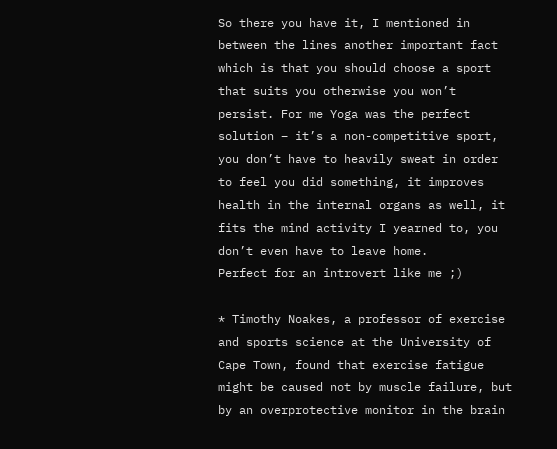So there you have it, I mentioned in between the lines another important fact which is that you should choose a sport that suits you otherwise you won’t persist. For me Yoga was the perfect solution – it’s a non-competitive sport, you don’t have to heavily sweat in order to feel you did something, it improves health in the internal organs as well, it fits the mind activity I yearned to, you don’t even have to leave home.
Perfect for an introvert like me ;)

* Timothy Noakes, a professor of exercise and sports science at the University of Cape Town, found that exercise fatigue might be caused not by muscle failure, but by an overprotective monitor in the brain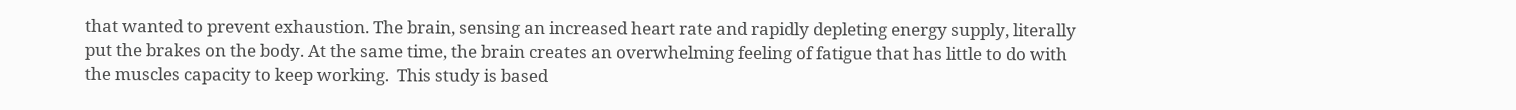that wanted to prevent exhaustion. The brain, sensing an increased heart rate and rapidly depleting energy supply, literally put the brakes on the body. At the same time, the brain creates an overwhelming feeling of fatigue that has little to do with the muscles capacity to keep working.  This study is based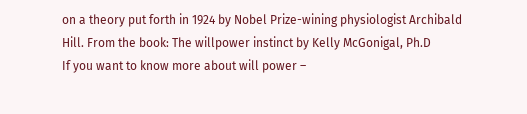on a theory put forth in 1924 by Nobel Prize-wining physiologist Archibald Hill. From the book: The willpower instinct by Kelly McGonigal, Ph.D
If you want to know more about will power –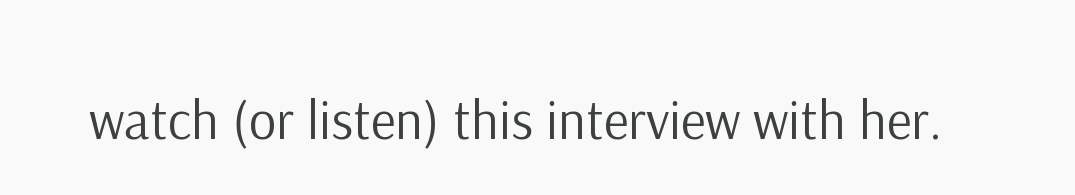watch (or listen) this interview with her.